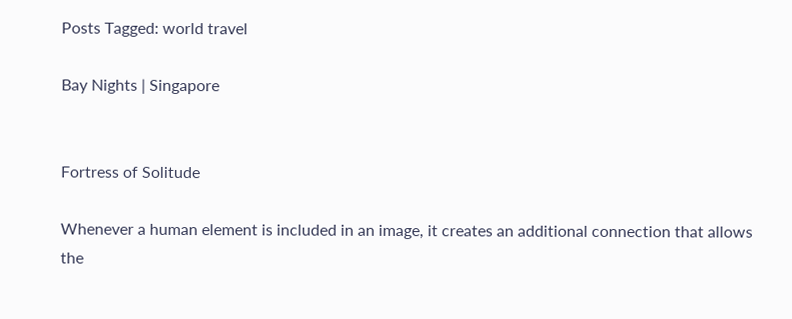Posts Tagged: world travel

Bay Nights | Singapore


Fortress of Solitude

Whenever a human element is included in an image, it creates an additional connection that allows the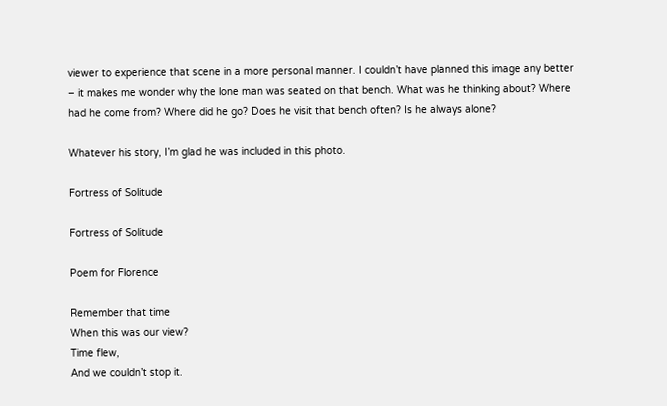viewer to experience that scene in a more personal manner. I couldn’t have planned this image any better – it makes me wonder why the lone man was seated on that bench. What was he thinking about? Where had he come from? Where did he go? Does he visit that bench often? Is he always alone?

Whatever his story, I’m glad he was included in this photo.

Fortress of Solitude

Fortress of Solitude

Poem for Florence

Remember that time
When this was our view?
Time flew,
And we couldn’t stop it.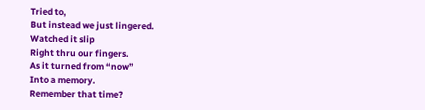Tried to,
But instead we just lingered.
Watched it slip
Right thru our fingers.
As it turned from “now”
Into a memory.
Remember that time?